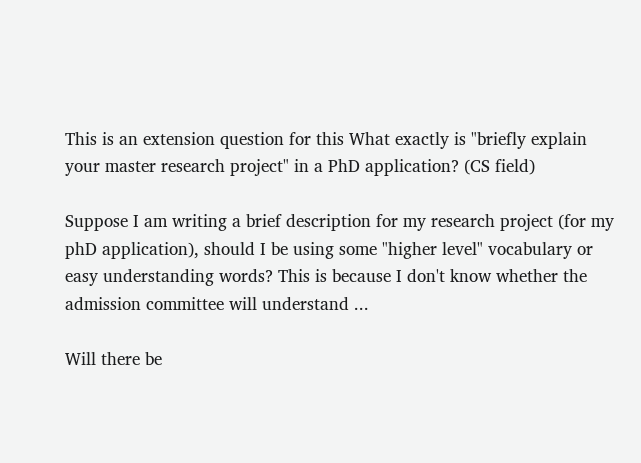This is an extension question for this What exactly is "briefly explain your master research project" in a PhD application? (CS field)

Suppose I am writing a brief description for my research project (for my phD application), should I be using some "higher level" vocabulary or easy understanding words? This is because I don't know whether the admission committee will understand ...

Will there be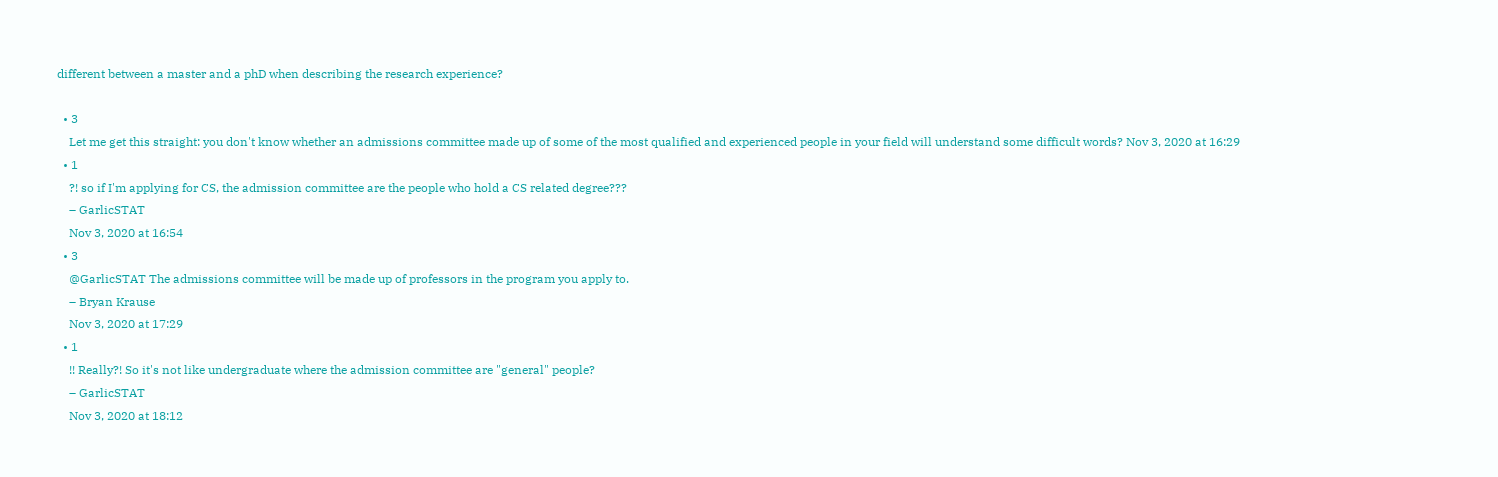different between a master and a phD when describing the research experience?

  • 3
    Let me get this straight: you don't know whether an admissions committee made up of some of the most qualified and experienced people in your field will understand some difficult words? Nov 3, 2020 at 16:29
  • 1
    ?! so if I'm applying for CS, the admission committee are the people who hold a CS related degree???
    – GarlicSTAT
    Nov 3, 2020 at 16:54
  • 3
    @GarlicSTAT The admissions committee will be made up of professors in the program you apply to.
    – Bryan Krause
    Nov 3, 2020 at 17:29
  • 1
    !! Really?! So it's not like undergraduate where the admission committee are "general" people?
    – GarlicSTAT
    Nov 3, 2020 at 18:12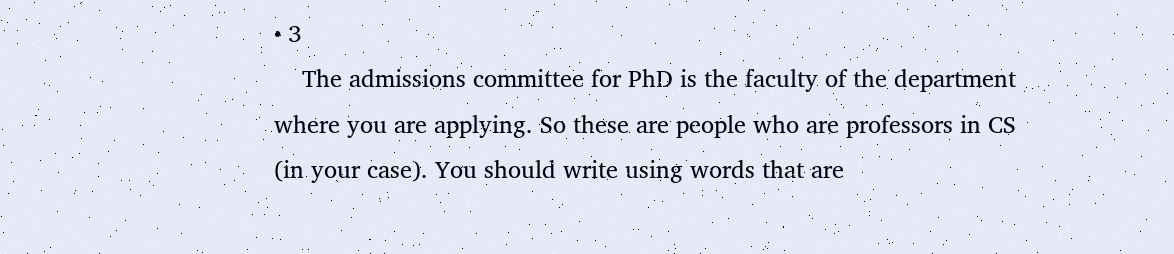• 3
    The admissions committee for PhD is the faculty of the department where you are applying. So these are people who are professors in CS (in your case). You should write using words that are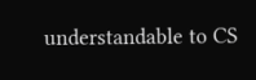understandable to CS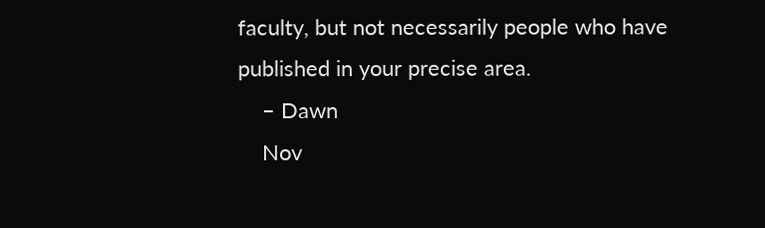faculty, but not necessarily people who have published in your precise area.
    – Dawn
    Nov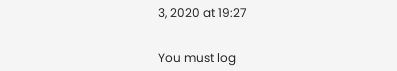3, 2020 at 19:27


You must log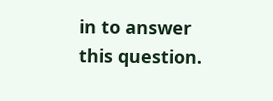in to answer this question.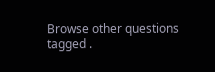Browse other questions tagged .